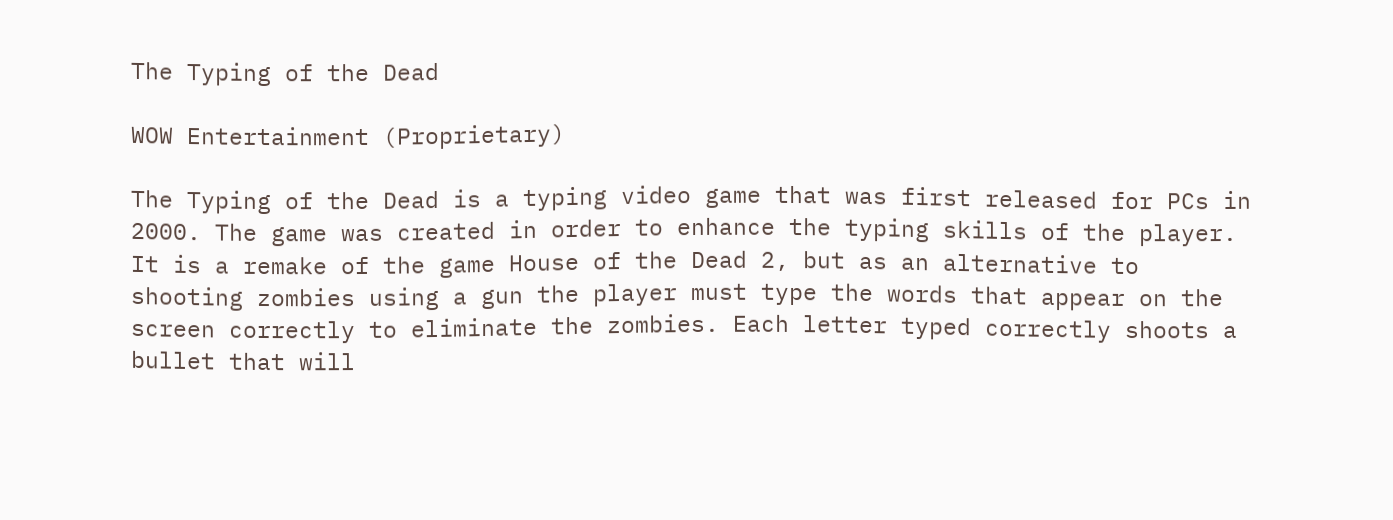The Typing of the Dead

WOW Entertainment (Proprietary)

The Typing of the Dead is a typing video game that was first released for PCs in 2000. The game was created in order to enhance the typing skills of the player. It is a remake of the game House of the Dead 2, but as an alternative to shooting zombies using a gun the player must type the words that appear on the screen correctly to eliminate the zombies. Each letter typed correctly shoots a bullet that will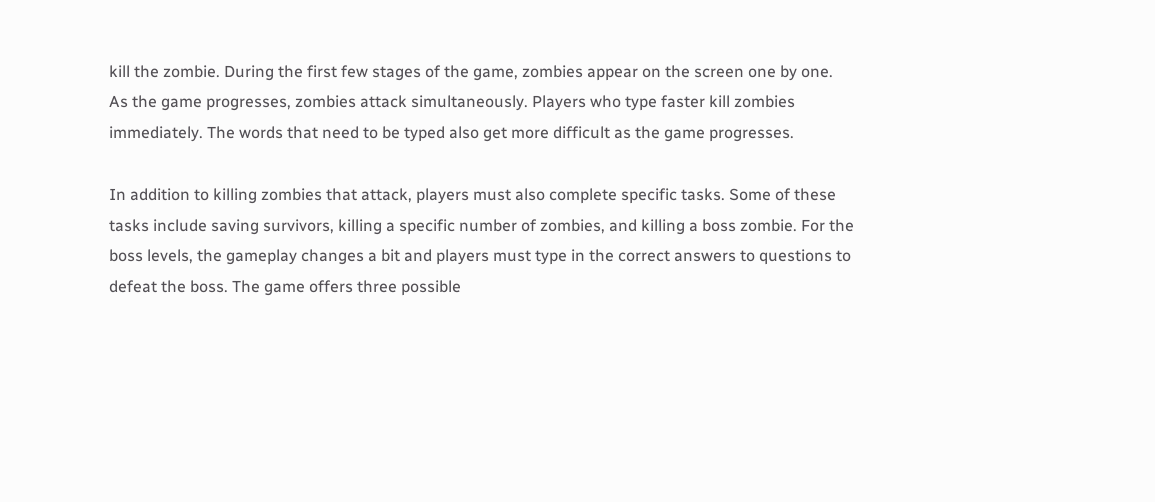kill the zombie. During the first few stages of the game, zombies appear on the screen one by one. As the game progresses, zombies attack simultaneously. Players who type faster kill zombies immediately. The words that need to be typed also get more difficult as the game progresses.

In addition to killing zombies that attack, players must also complete specific tasks. Some of these tasks include saving survivors, killing a specific number of zombies, and killing a boss zombie. For the boss levels, the gameplay changes a bit and players must type in the correct answers to questions to defeat the boss. The game offers three possible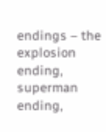endings – the explosion ending, superman ending,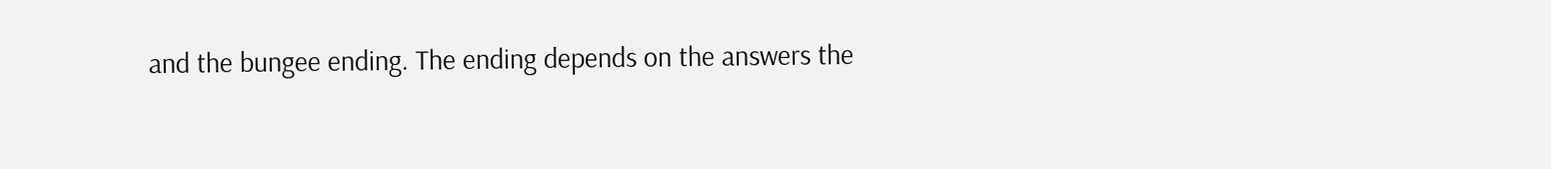and the bungee ending. The ending depends on the answers the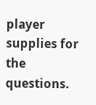player supplies for the questions.